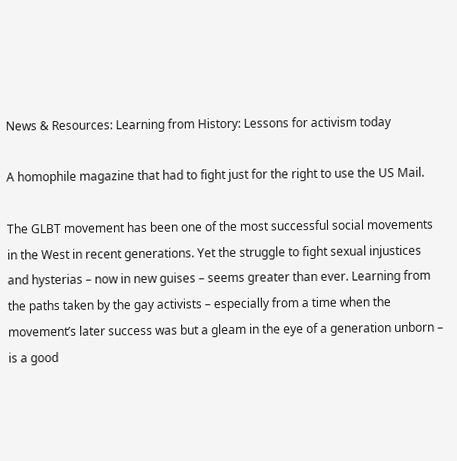News & Resources: Learning from History: Lessons for activism today

A homophile magazine that had to fight just for the right to use the US Mail.

The GLBT movement has been one of the most successful social movements in the West in recent generations. Yet the struggle to fight sexual injustices and hysterias – now in new guises – seems greater than ever. Learning from the paths taken by the gay activists – especially from a time when the movement’s later success was but a gleam in the eye of a generation unborn – is a good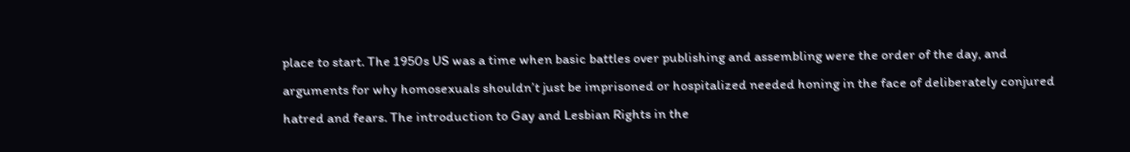place to start. The 1950s US was a time when basic battles over publishing and assembling were the order of the day, and arguments for why homosexuals shouldn’t just be imprisoned or hospitalized needed honing in the face of deliberately conjured hatred and fears. The introduction to Gay and Lesbian Rights in the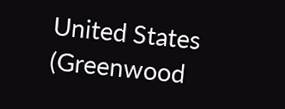United States (Greenwood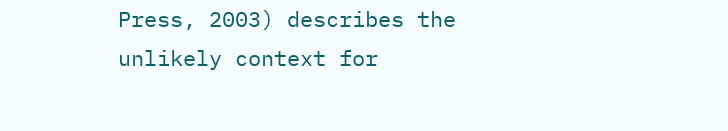Press, 2003) describes the unlikely context for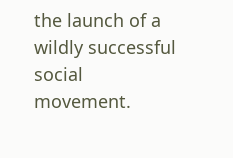the launch of a wildly successful social movement.